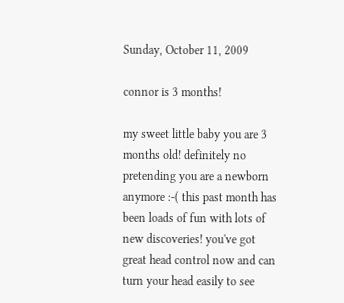Sunday, October 11, 2009

connor is 3 months!

my sweet little baby you are 3 months old! definitely no pretending you are a newborn anymore :-( this past month has been loads of fun with lots of new discoveries! you've got great head control now and can turn your head easily to see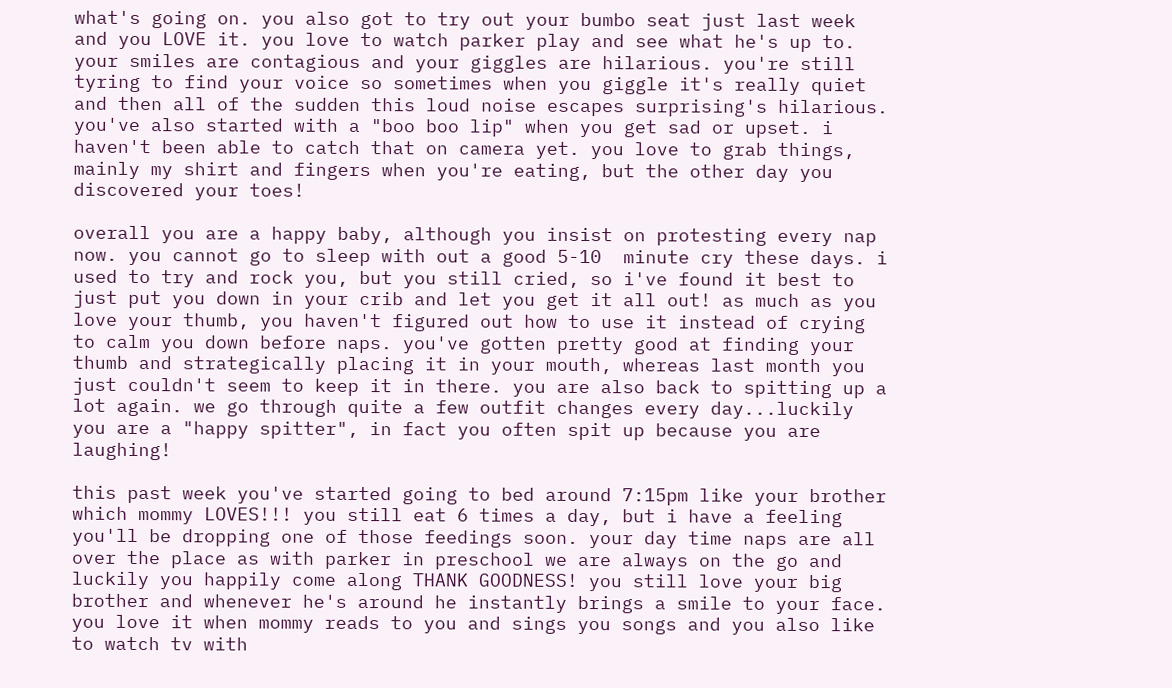what's going on. you also got to try out your bumbo seat just last week and you LOVE it. you love to watch parker play and see what he's up to. your smiles are contagious and your giggles are hilarious. you're still tyring to find your voice so sometimes when you giggle it's really quiet and then all of the sudden this loud noise escapes surprising's hilarious. you've also started with a "boo boo lip" when you get sad or upset. i haven't been able to catch that on camera yet. you love to grab things, mainly my shirt and fingers when you're eating, but the other day you discovered your toes!

overall you are a happy baby, although you insist on protesting every nap now. you cannot go to sleep with out a good 5-10  minute cry these days. i used to try and rock you, but you still cried, so i've found it best to just put you down in your crib and let you get it all out! as much as you love your thumb, you haven't figured out how to use it instead of crying to calm you down before naps. you've gotten pretty good at finding your thumb and strategically placing it in your mouth, whereas last month you just couldn't seem to keep it in there. you are also back to spitting up a lot again. we go through quite a few outfit changes every day...luckily you are a "happy spitter", in fact you often spit up because you are laughing!

this past week you've started going to bed around 7:15pm like your brother which mommy LOVES!!! you still eat 6 times a day, but i have a feeling you'll be dropping one of those feedings soon. your day time naps are all over the place as with parker in preschool we are always on the go and luckily you happily come along THANK GOODNESS! you still love your big brother and whenever he's around he instantly brings a smile to your face. you love it when mommy reads to you and sings you songs and you also like to watch tv with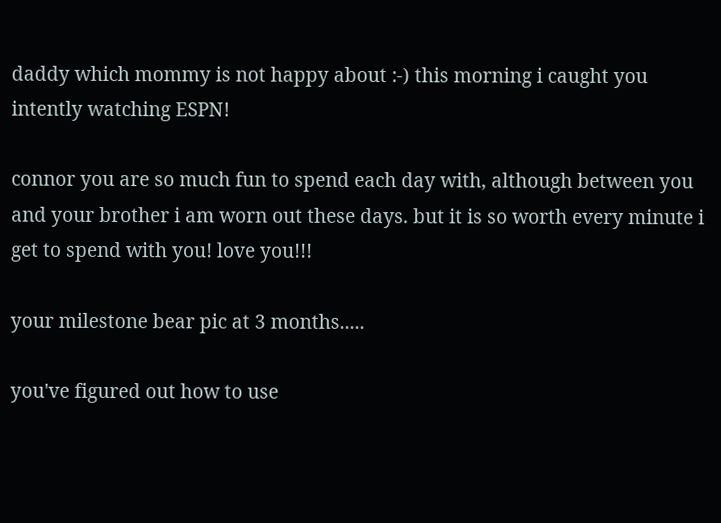daddy which mommy is not happy about :-) this morning i caught you intently watching ESPN!

connor you are so much fun to spend each day with, although between you and your brother i am worn out these days. but it is so worth every minute i get to spend with you! love you!!!

your milestone bear pic at 3 months.....

you've figured out how to use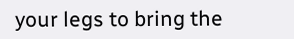your legs to bring the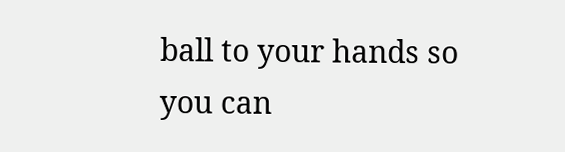ball to your hands so you can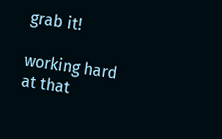grab it!

working hard at that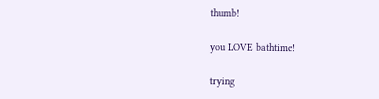thumb!

you LOVE bathtime!

trying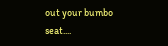out your bumbo seat....